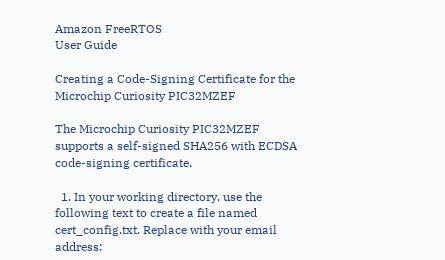Amazon FreeRTOS
User Guide

Creating a Code-Signing Certificate for the Microchip Curiosity PIC32MZEF

The Microchip Curiosity PIC32MZEF supports a self-signed SHA256 with ECDSA code-signing certificate.

  1. In your working directory, use the following text to create a file named cert_config.txt. Replace with your email address: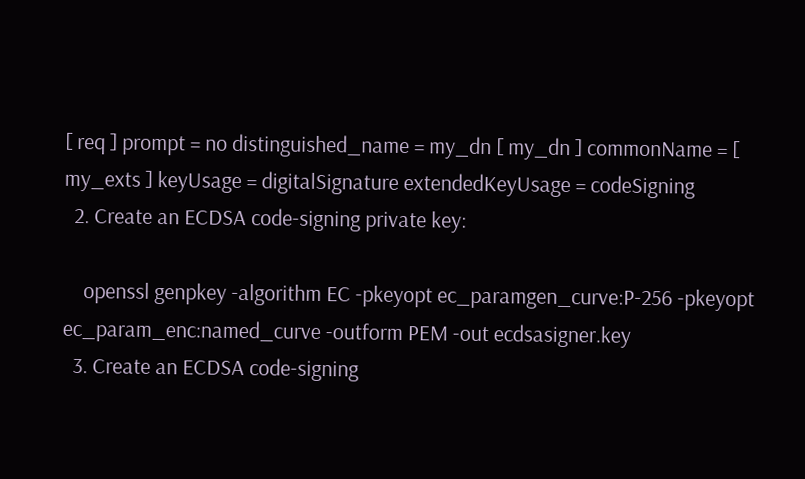[ req ] prompt = no distinguished_name = my_dn [ my_dn ] commonName = [ my_exts ] keyUsage = digitalSignature extendedKeyUsage = codeSigning
  2. Create an ECDSA code-signing private key:

    openssl genpkey -algorithm EC -pkeyopt ec_paramgen_curve:P-256 -pkeyopt ec_param_enc:named_curve -outform PEM -out ecdsasigner.key
  3. Create an ECDSA code-signing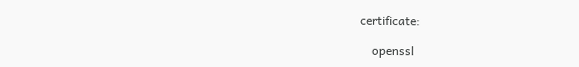certificate:

    openssl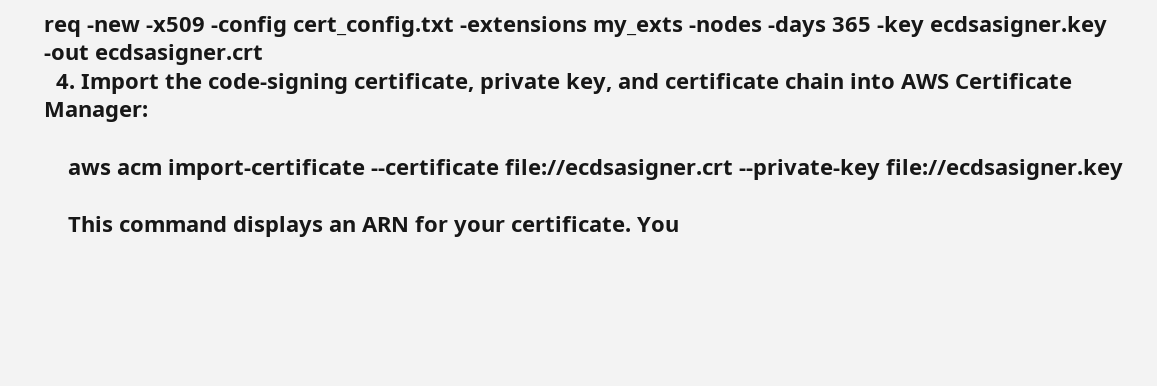req -new -x509 -config cert_config.txt -extensions my_exts -nodes -days 365 -key ecdsasigner.key -out ecdsasigner.crt
  4. Import the code-signing certificate, private key, and certificate chain into AWS Certificate Manager:

    aws acm import-certificate --certificate file://ecdsasigner.crt --private-key file://ecdsasigner.key

    This command displays an ARN for your certificate. You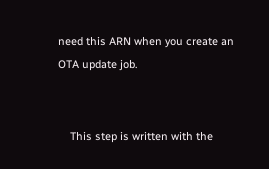need this ARN when you create an OTA update job.


    This step is written with the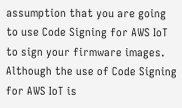assumption that you are going to use Code Signing for AWS IoT to sign your firmware images. Although the use of Code Signing for AWS IoT is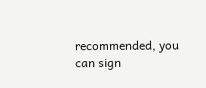recommended, you can sign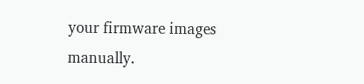your firmware images manually.